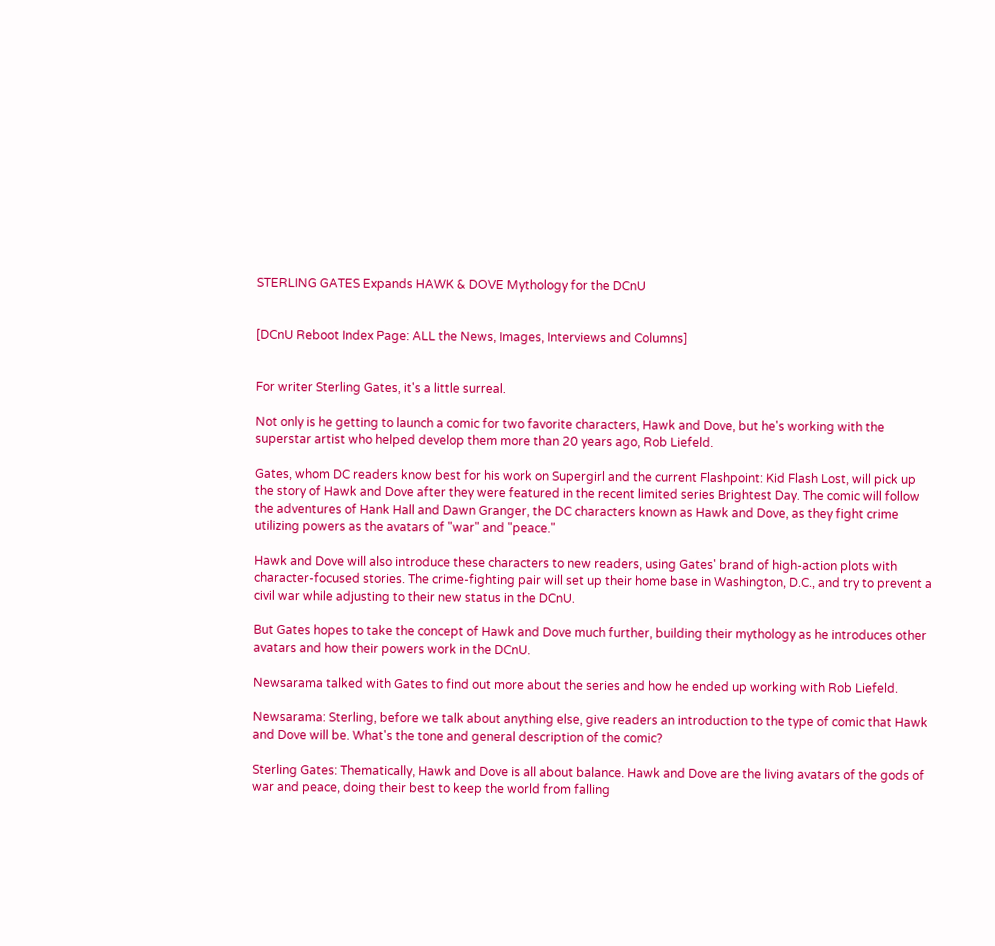STERLING GATES Expands HAWK & DOVE Mythology for the DCnU


[DCnU Reboot Index Page: ALL the News, Images, Interviews and Columns]


For writer Sterling Gates, it's a little surreal.

Not only is he getting to launch a comic for two favorite characters, Hawk and Dove, but he's working with the superstar artist who helped develop them more than 20 years ago, Rob Liefeld.

Gates, whom DC readers know best for his work on Supergirl and the current Flashpoint: Kid Flash Lost, will pick up the story of Hawk and Dove after they were featured in the recent limited series Brightest Day. The comic will follow the adventures of Hank Hall and Dawn Granger, the DC characters known as Hawk and Dove, as they fight crime utilizing powers as the avatars of "war" and "peace."

Hawk and Dove will also introduce these characters to new readers, using Gates' brand of high-action plots with character-focused stories. The crime-fighting pair will set up their home base in Washington, D.C., and try to prevent a civil war while adjusting to their new status in the DCnU.

But Gates hopes to take the concept of Hawk and Dove much further, building their mythology as he introduces other avatars and how their powers work in the DCnU.

Newsarama talked with Gates to find out more about the series and how he ended up working with Rob Liefeld.

Newsarama: Sterling, before we talk about anything else, give readers an introduction to the type of comic that Hawk and Dove will be. What's the tone and general description of the comic?

Sterling Gates: Thematically, Hawk and Dove is all about balance. Hawk and Dove are the living avatars of the gods of war and peace, doing their best to keep the world from falling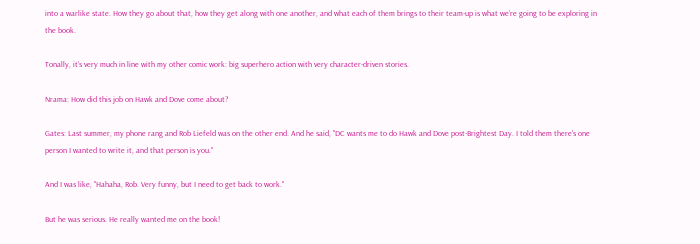into a warlike state. How they go about that, how they get along with one another, and what each of them brings to their team-up is what we’re going to be exploring in the book.

Tonally, it’s very much in line with my other comic work: big superhero action with very character-driven stories.

Nrama: How did this job on Hawk and Dove come about?

Gates: Last summer, my phone rang and Rob Liefeld was on the other end. And he said, "DC wants me to do Hawk and Dove post-Brightest Day. I told them there's one person I wanted to write it, and that person is you."

And I was like, "Hahaha, Rob. Very funny, but I need to get back to work."

But he was serious. He really wanted me on the book!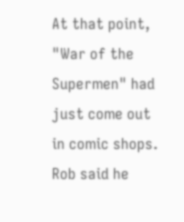At that point, "War of the Supermen" had just come out in comic shops. Rob said he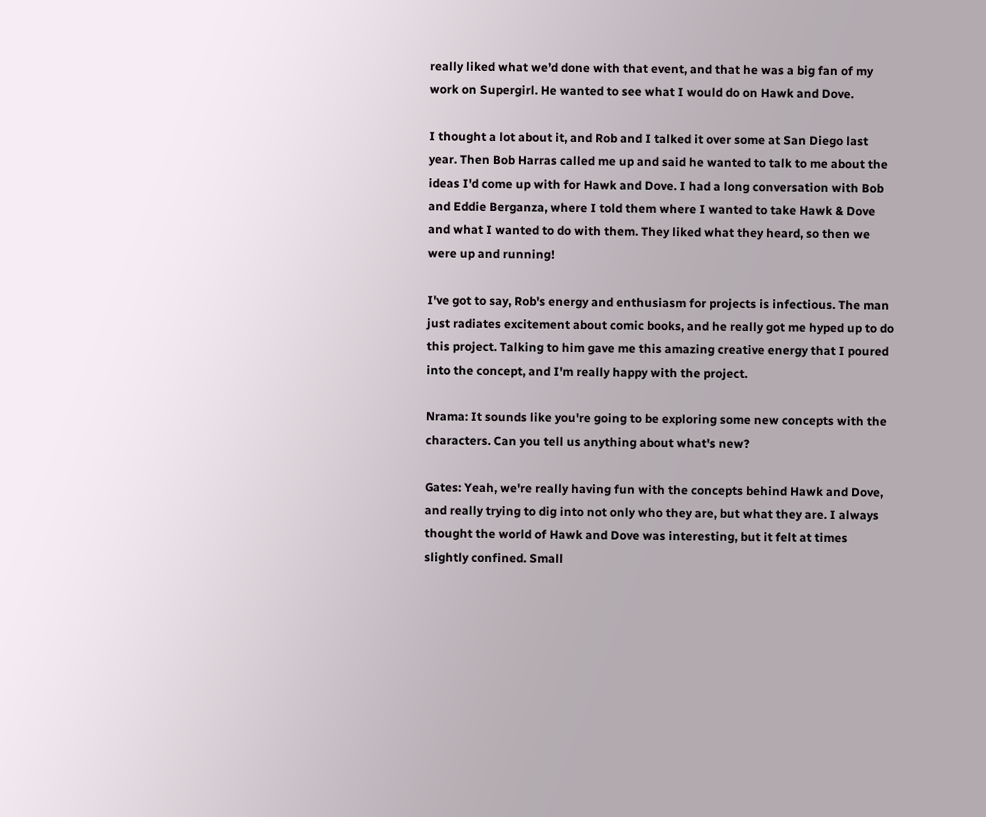really liked what we’d done with that event, and that he was a big fan of my work on Supergirl. He wanted to see what I would do on Hawk and Dove.

I thought a lot about it, and Rob and I talked it over some at San Diego last year. Then Bob Harras called me up and said he wanted to talk to me about the ideas I'd come up with for Hawk and Dove. I had a long conversation with Bob and Eddie Berganza, where I told them where I wanted to take Hawk & Dove and what I wanted to do with them. They liked what they heard, so then we were up and running!

I've got to say, Rob's energy and enthusiasm for projects is infectious. The man just radiates excitement about comic books, and he really got me hyped up to do this project. Talking to him gave me this amazing creative energy that I poured into the concept, and I'm really happy with the project.

Nrama: It sounds like you're going to be exploring some new concepts with the characters. Can you tell us anything about what's new?

Gates: Yeah, we're really having fun with the concepts behind Hawk and Dove, and really trying to dig into not only who they are, but what they are. I always thought the world of Hawk and Dove was interesting, but it felt at times slightly confined. Small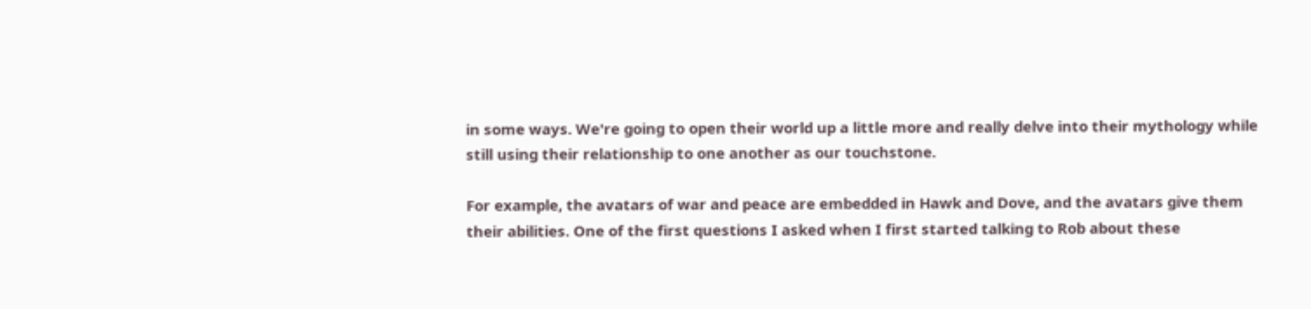in some ways. We're going to open their world up a little more and really delve into their mythology while still using their relationship to one another as our touchstone.

For example, the avatars of war and peace are embedded in Hawk and Dove, and the avatars give them their abilities. One of the first questions I asked when I first started talking to Rob about these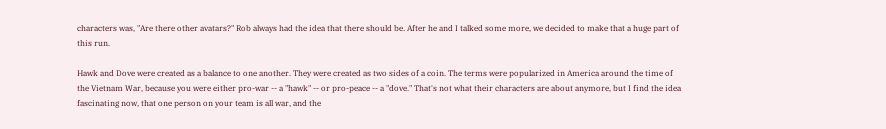characters was, "Are there other avatars?" Rob always had the idea that there should be. After he and I talked some more, we decided to make that a huge part of this run.

Hawk and Dove were created as a balance to one another. They were created as two sides of a coin. The terms were popularized in America around the time of the Vietnam War, because you were either pro-war -- a "hawk" -- or pro-peace -- a "dove." That's not what their characters are about anymore, but I find the idea fascinating now, that one person on your team is all war, and the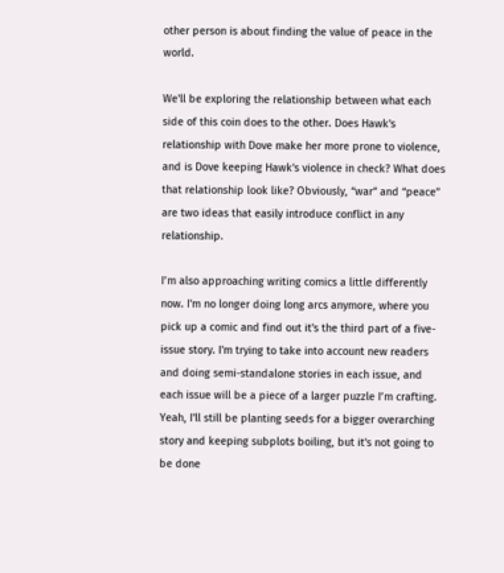other person is about finding the value of peace in the world.

We'll be exploring the relationship between what each side of this coin does to the other. Does Hawk's relationship with Dove make her more prone to violence, and is Dove keeping Hawk's violence in check? What does that relationship look like? Obviously, “war” and “peace” are two ideas that easily introduce conflict in any relationship.

I’m also approaching writing comics a little differently now. I'm no longer doing long arcs anymore, where you pick up a comic and find out it's the third part of a five-issue story. I'm trying to take into account new readers and doing semi-standalone stories in each issue, and each issue will be a piece of a larger puzzle I’m crafting. Yeah, I'll still be planting seeds for a bigger overarching story and keeping subplots boiling, but it's not going to be done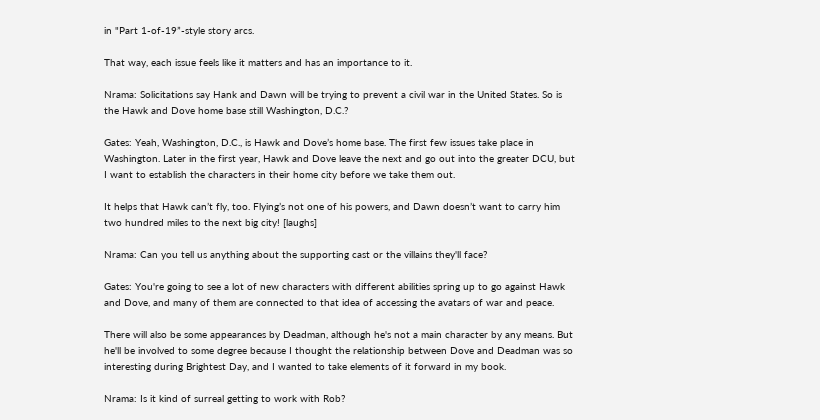in "Part 1-of-19”-style story arcs.

That way, each issue feels like it matters and has an importance to it.

Nrama: Solicitations say Hank and Dawn will be trying to prevent a civil war in the United States. So is the Hawk and Dove home base still Washington, D.C.?

Gates: Yeah, Washington, D.C., is Hawk and Dove’s home base. The first few issues take place in Washington. Later in the first year, Hawk and Dove leave the next and go out into the greater DCU, but I want to establish the characters in their home city before we take them out.

It helps that Hawk can’t fly, too. Flying’s not one of his powers, and Dawn doesn’t want to carry him two hundred miles to the next big city! [laughs]

Nrama: Can you tell us anything about the supporting cast or the villains they'll face?

Gates: You're going to see a lot of new characters with different abilities spring up to go against Hawk and Dove, and many of them are connected to that idea of accessing the avatars of war and peace.

There will also be some appearances by Deadman, although he's not a main character by any means. But he'll be involved to some degree because I thought the relationship between Dove and Deadman was so interesting during Brightest Day, and I wanted to take elements of it forward in my book.

Nrama: Is it kind of surreal getting to work with Rob?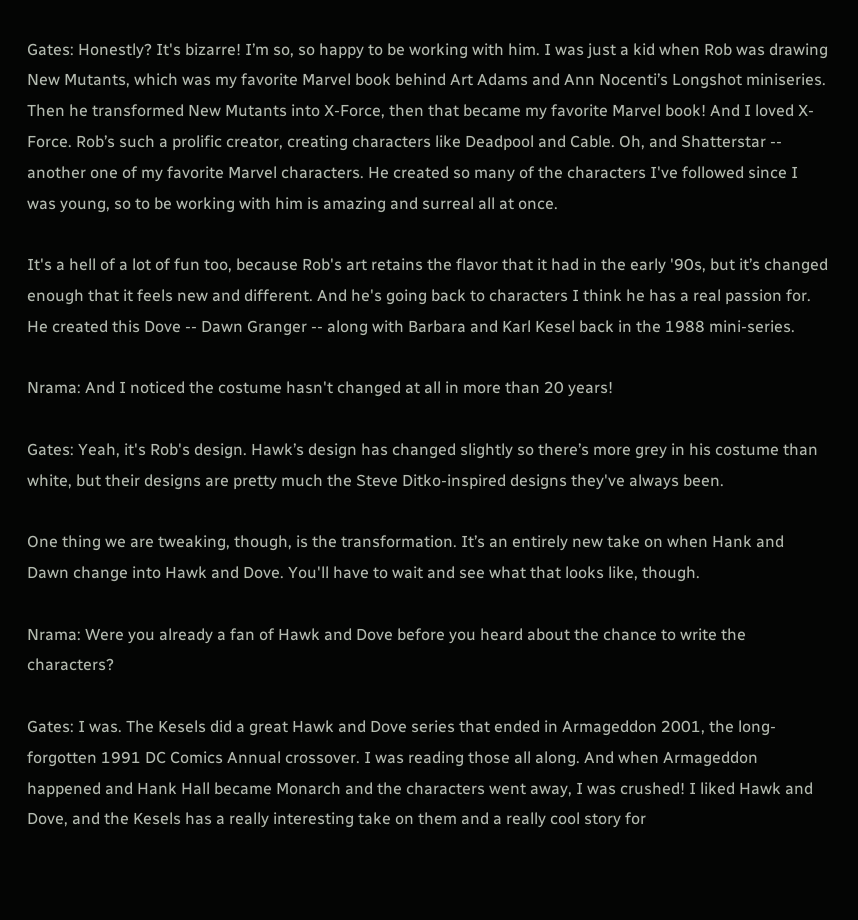Gates: Honestly? It's bizarre! I’m so, so happy to be working with him. I was just a kid when Rob was drawing New Mutants, which was my favorite Marvel book behind Art Adams and Ann Nocenti’s Longshot miniseries. Then he transformed New Mutants into X-Force, then that became my favorite Marvel book! And I loved X-Force. Rob’s such a prolific creator, creating characters like Deadpool and Cable. Oh, and Shatterstar -- another one of my favorite Marvel characters. He created so many of the characters I've followed since I was young, so to be working with him is amazing and surreal all at once.

It's a hell of a lot of fun too, because Rob's art retains the flavor that it had in the early '90s, but it’s changed enough that it feels new and different. And he's going back to characters I think he has a real passion for. He created this Dove -- Dawn Granger -- along with Barbara and Karl Kesel back in the 1988 mini-series.

Nrama: And I noticed the costume hasn't changed at all in more than 20 years!

Gates: Yeah, it's Rob's design. Hawk’s design has changed slightly so there’s more grey in his costume than white, but their designs are pretty much the Steve Ditko-inspired designs they've always been.

One thing we are tweaking, though, is the transformation. It’s an entirely new take on when Hank and Dawn change into Hawk and Dove. You'll have to wait and see what that looks like, though.

Nrama: Were you already a fan of Hawk and Dove before you heard about the chance to write the characters?

Gates: I was. The Kesels did a great Hawk and Dove series that ended in Armageddon 2001, the long-forgotten 1991 DC Comics Annual crossover. I was reading those all along. And when Armageddon happened and Hank Hall became Monarch and the characters went away, I was crushed! I liked Hawk and Dove, and the Kesels has a really interesting take on them and a really cool story for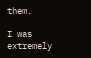them.

I was extremely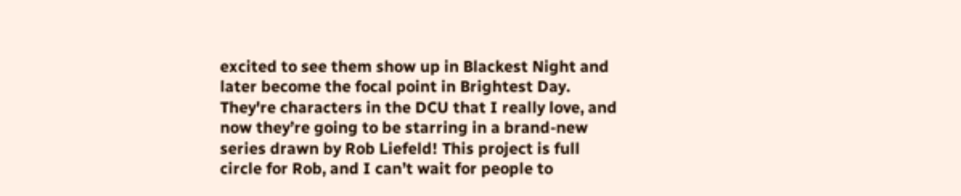excited to see them show up in Blackest Night and later become the focal point in Brightest Day. They're characters in the DCU that I really love, and now they’re going to be starring in a brand-new series drawn by Rob Liefeld! This project is full circle for Rob, and I can’t wait for people to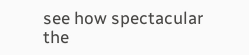see how spectacular the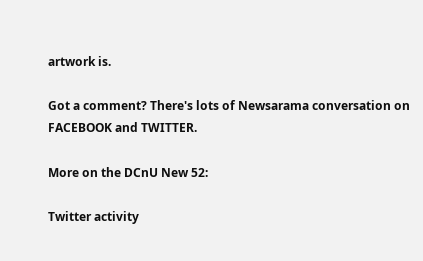artwork is.

Got a comment? There's lots of Newsarama conversation on FACEBOOK and TWITTER.

More on the DCnU New 52:

Twitter activity